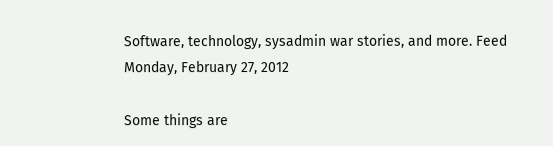Software, technology, sysadmin war stories, and more. Feed
Monday, February 27, 2012

Some things are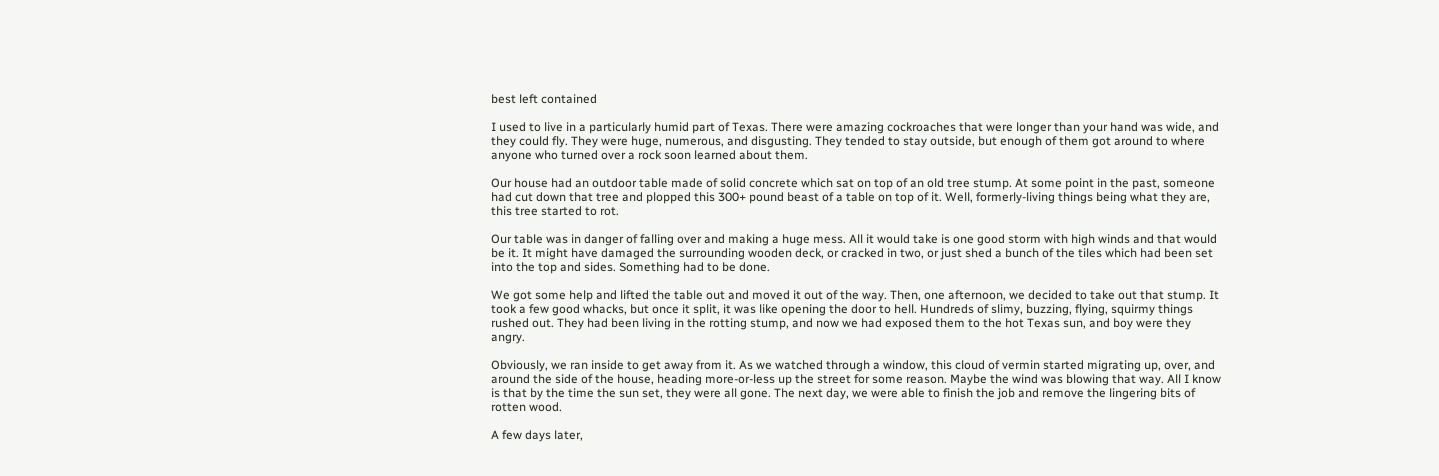best left contained

I used to live in a particularly humid part of Texas. There were amazing cockroaches that were longer than your hand was wide, and they could fly. They were huge, numerous, and disgusting. They tended to stay outside, but enough of them got around to where anyone who turned over a rock soon learned about them.

Our house had an outdoor table made of solid concrete which sat on top of an old tree stump. At some point in the past, someone had cut down that tree and plopped this 300+ pound beast of a table on top of it. Well, formerly-living things being what they are, this tree started to rot.

Our table was in danger of falling over and making a huge mess. All it would take is one good storm with high winds and that would be it. It might have damaged the surrounding wooden deck, or cracked in two, or just shed a bunch of the tiles which had been set into the top and sides. Something had to be done.

We got some help and lifted the table out and moved it out of the way. Then, one afternoon, we decided to take out that stump. It took a few good whacks, but once it split, it was like opening the door to hell. Hundreds of slimy, buzzing, flying, squirmy things rushed out. They had been living in the rotting stump, and now we had exposed them to the hot Texas sun, and boy were they angry.

Obviously, we ran inside to get away from it. As we watched through a window, this cloud of vermin started migrating up, over, and around the side of the house, heading more-or-less up the street for some reason. Maybe the wind was blowing that way. All I know is that by the time the sun set, they were all gone. The next day, we were able to finish the job and remove the lingering bits of rotten wood.

A few days later,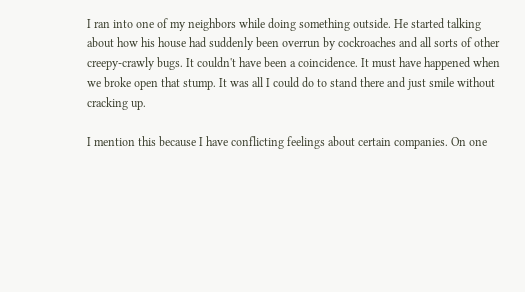I ran into one of my neighbors while doing something outside. He started talking about how his house had suddenly been overrun by cockroaches and all sorts of other creepy-crawly bugs. It couldn't have been a coincidence. It must have happened when we broke open that stump. It was all I could do to stand there and just smile without cracking up.

I mention this because I have conflicting feelings about certain companies. On one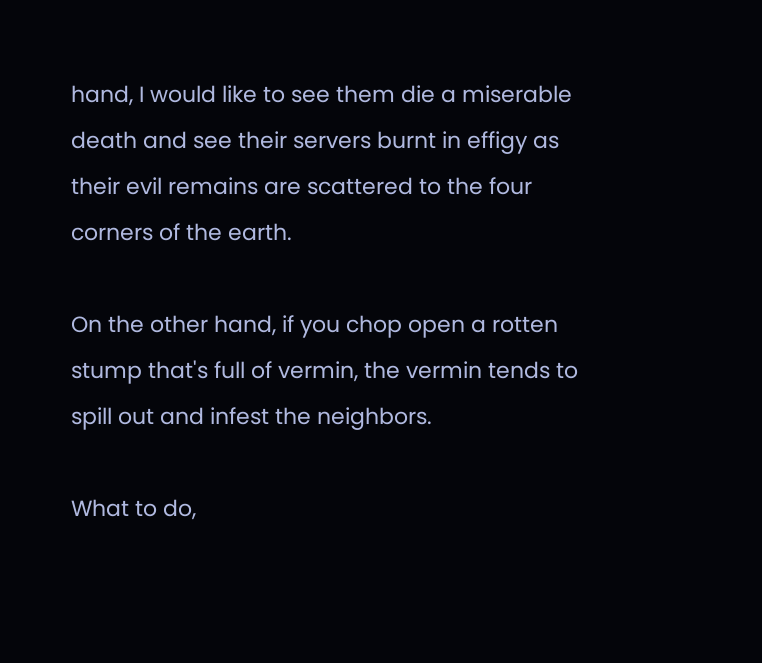hand, I would like to see them die a miserable death and see their servers burnt in effigy as their evil remains are scattered to the four corners of the earth.

On the other hand, if you chop open a rotten stump that's full of vermin, the vermin tends to spill out and infest the neighbors.

What to do,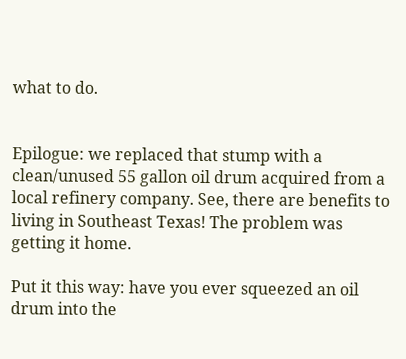what to do.


Epilogue: we replaced that stump with a clean/unused 55 gallon oil drum acquired from a local refinery company. See, there are benefits to living in Southeast Texas! The problem was getting it home.

Put it this way: have you ever squeezed an oil drum into the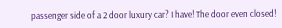passenger side of a 2 door luxury car? I have! The door even closed!